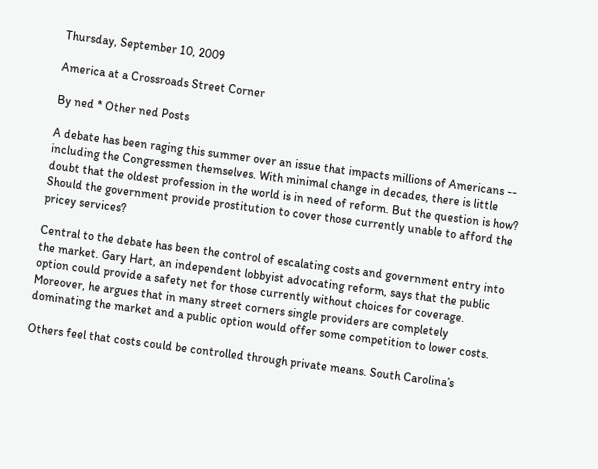Thursday, September 10, 2009

America at a Crossroads Street Corner

By ned * Other ned Posts

A debate has been raging this summer over an issue that impacts millions of Americans -- including the Congressmen themselves. With minimal change in decades, there is little doubt that the oldest profession in the world is in need of reform. But the question is how? Should the government provide prostitution to cover those currently unable to afford the pricey services?

Central to the debate has been the control of escalating costs and government entry into the market. Gary Hart, an independent lobbyist advocating reform, says that the public option could provide a safety net for those currently without choices for coverage. Moreover, he argues that in many street corners single providers are completely dominating the market and a public option would offer some competition to lower costs.

Others feel that costs could be controlled through private means. South Carolina’s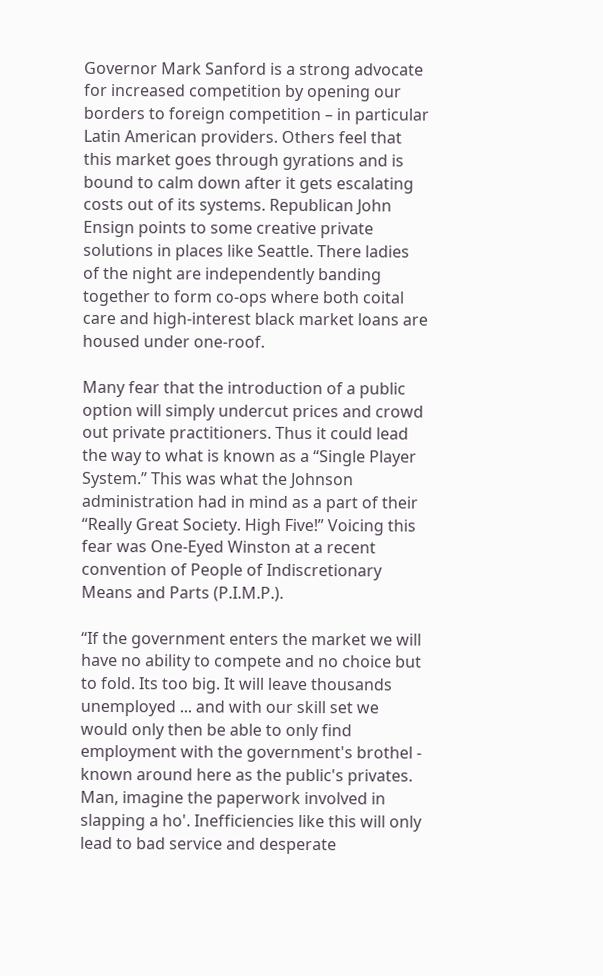Governor Mark Sanford is a strong advocate for increased competition by opening our borders to foreign competition – in particular Latin American providers. Others feel that this market goes through gyrations and is bound to calm down after it gets escalating costs out of its systems. Republican John Ensign points to some creative private solutions in places like Seattle. There ladies of the night are independently banding together to form co-ops where both coital care and high-interest black market loans are housed under one-roof.

Many fear that the introduction of a public option will simply undercut prices and crowd out private practitioners. Thus it could lead the way to what is known as a “Single Player System.” This was what the Johnson administration had in mind as a part of their “Really Great Society. High Five!” Voicing this fear was One-Eyed Winston at a recent convention of People of Indiscretionary Means and Parts (P.I.M.P.).

“If the government enters the market we will have no ability to compete and no choice but to fold. Its too big. It will leave thousands unemployed ... and with our skill set we would only then be able to only find employment with the government's brothel - known around here as the public's privates. Man, imagine the paperwork involved in slapping a ho'. Inefficiencies like this will only lead to bad service and desperate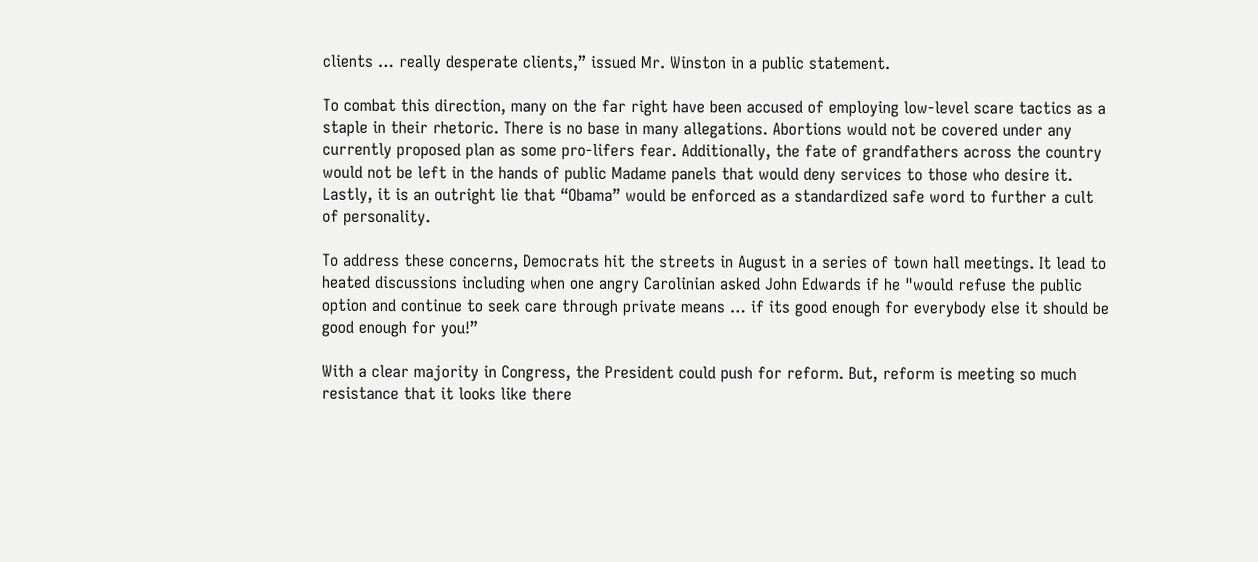clients … really desperate clients,” issued Mr. Winston in a public statement.

To combat this direction, many on the far right have been accused of employing low-level scare tactics as a staple in their rhetoric. There is no base in many allegations. Abortions would not be covered under any currently proposed plan as some pro-lifers fear. Additionally, the fate of grandfathers across the country would not be left in the hands of public Madame panels that would deny services to those who desire it. Lastly, it is an outright lie that “Obama” would be enforced as a standardized safe word to further a cult of personality.

To address these concerns, Democrats hit the streets in August in a series of town hall meetings. It lead to heated discussions including when one angry Carolinian asked John Edwards if he "would refuse the public option and continue to seek care through private means … if its good enough for everybody else it should be good enough for you!”

With a clear majority in Congress, the President could push for reform. But, reform is meeting so much resistance that it looks like there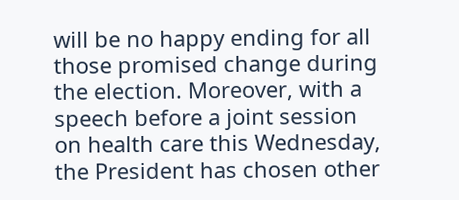will be no happy ending for all those promised change during the election. Moreover, with a speech before a joint session on health care this Wednesday, the President has chosen other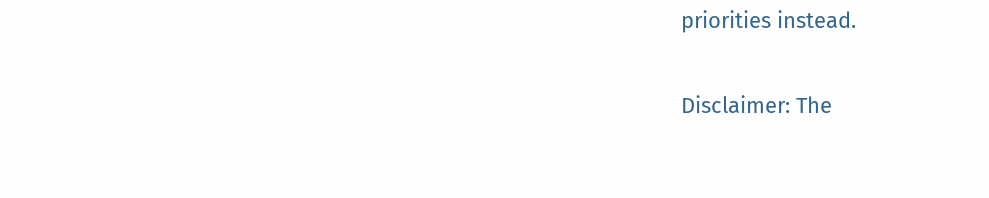priorities instead.

Disclaimer: The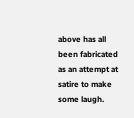above has all been fabricated as an attempt at satire to make some laugh.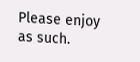Please enjoy as such.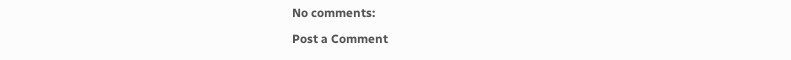No comments:

Post a Comment